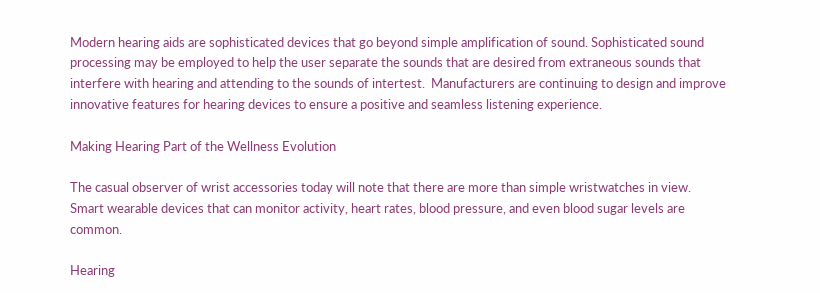Modern hearing aids are sophisticated devices that go beyond simple amplification of sound. Sophisticated sound processing may be employed to help the user separate the sounds that are desired from extraneous sounds that interfere with hearing and attending to the sounds of intertest.  Manufacturers are continuing to design and improve innovative features for hearing devices to ensure a positive and seamless listening experience.

Making Hearing Part of the Wellness Evolution

The casual observer of wrist accessories today will note that there are more than simple wristwatches in view. Smart wearable devices that can monitor activity, heart rates, blood pressure, and even blood sugar levels are common.

Hearing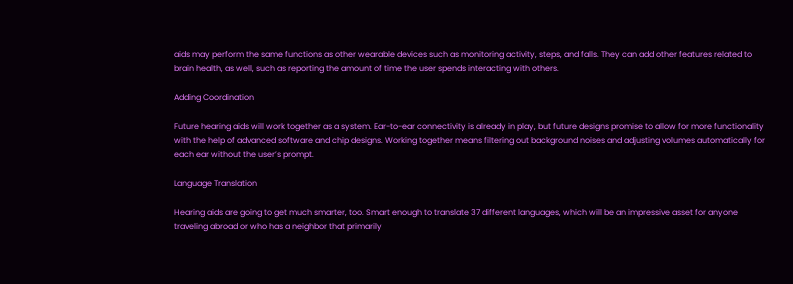aids may perform the same functions as other wearable devices such as monitoring activity, steps, and falls. They can add other features related to brain health, as well, such as reporting the amount of time the user spends interacting with others.

Adding Coordination

Future hearing aids will work together as a system. Ear-to-ear connectivity is already in play, but future designs promise to allow for more functionality with the help of advanced software and chip designs. Working together means filtering out background noises and adjusting volumes automatically for each ear without the user’s prompt.

Language Translation

Hearing aids are going to get much smarter, too. Smart enough to translate 37 different languages, which will be an impressive asset for anyone traveling abroad or who has a neighbor that primarily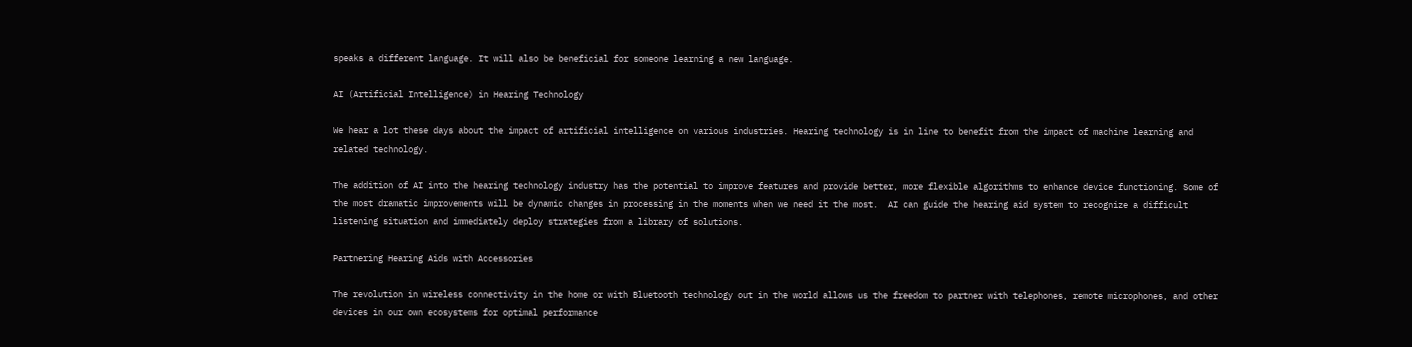speaks a different language. It will also be beneficial for someone learning a new language.

AI (Artificial Intelligence) in Hearing Technology

We hear a lot these days about the impact of artificial intelligence on various industries. Hearing technology is in line to benefit from the impact of machine learning and related technology.

The addition of AI into the hearing technology industry has the potential to improve features and provide better, more flexible algorithms to enhance device functioning. Some of the most dramatic improvements will be dynamic changes in processing in the moments when we need it the most.  AI can guide the hearing aid system to recognize a difficult listening situation and immediately deploy strategies from a library of solutions.

Partnering Hearing Aids with Accessories

The revolution in wireless connectivity in the home or with Bluetooth technology out in the world allows us the freedom to partner with telephones, remote microphones, and other devices in our own ecosystems for optimal performance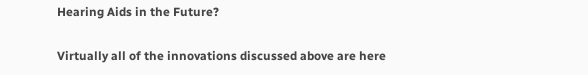Hearing Aids in the Future?

Virtually all of the innovations discussed above are here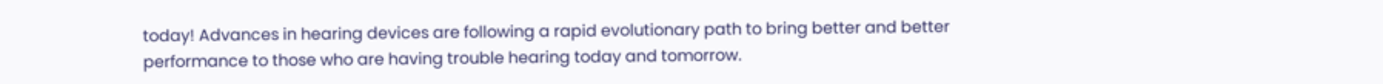today! Advances in hearing devices are following a rapid evolutionary path to bring better and better performance to those who are having trouble hearing today and tomorrow.